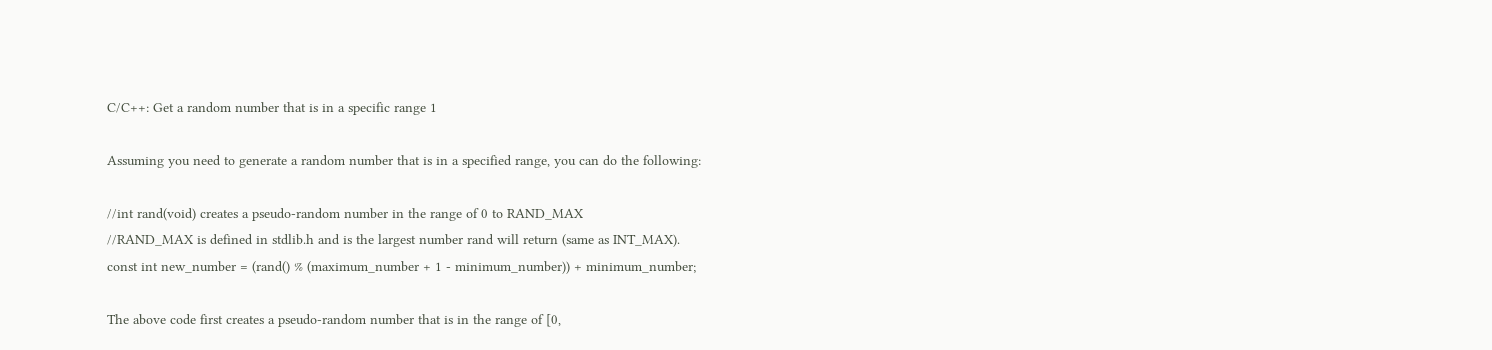C/C++: Get a random number that is in a specific range 1

Assuming you need to generate a random number that is in a specified range, you can do the following:

//int rand(void) creates a pseudo-random number in the range of 0 to RAND_MAX
//RAND_MAX is defined in stdlib.h and is the largest number rand will return (same as INT_MAX).
const int new_number = (rand() % (maximum_number + 1 - minimum_number)) + minimum_number;

The above code first creates a pseudo-random number that is in the range of [0,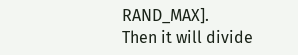RAND_MAX].
Then it will divide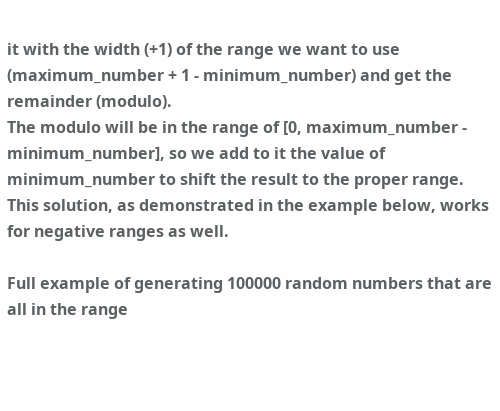it with the width (+1) of the range we want to use (maximum_number + 1 - minimum_number) and get the remainder (modulo).
The modulo will be in the range of [0, maximum_number - minimum_number], so we add to it the value of minimum_number to shift the result to the proper range.
This solution, as demonstrated in the example below, works for negative ranges as well.

Full example of generating 100000 random numbers that are all in the range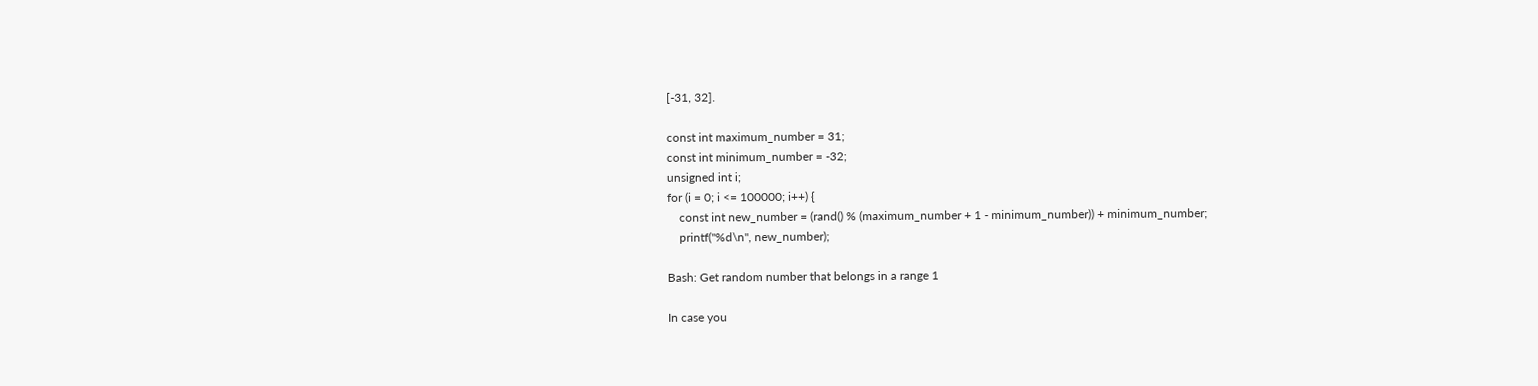[-31, 32].

const int maximum_number = 31;
const int minimum_number = -32;
unsigned int i;
for (i = 0; i <= 100000; i++) {
    const int new_number = (rand() % (maximum_number + 1 - minimum_number)) + minimum_number;
    printf("%d\n", new_number);

Bash: Get random number that belongs in a range 1

In case you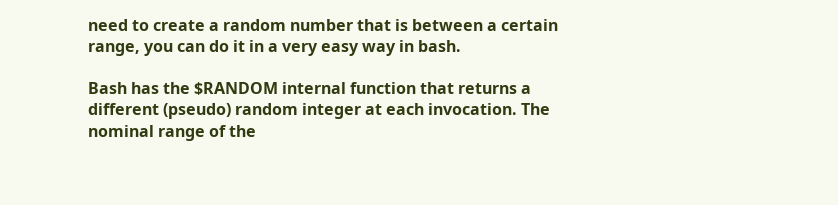need to create a random number that is between a certain range, you can do it in a very easy way in bash.

Bash has the $RANDOM internal function that returns a different (pseudo) random integer at each invocation. The nominal range of the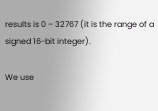results is 0 – 32767 (it is the range of a signed 16-bit integer).

We use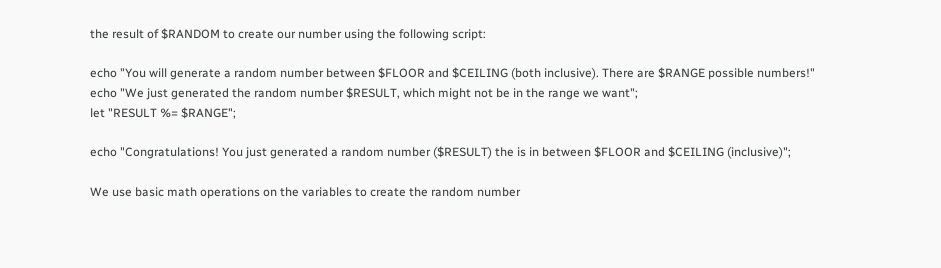the result of $RANDOM to create our number using the following script:

echo "You will generate a random number between $FLOOR and $CEILING (both inclusive). There are $RANGE possible numbers!"
echo "We just generated the random number $RESULT, which might not be in the range we want";
let "RESULT %= $RANGE";

echo "Congratulations! You just generated a random number ($RESULT) the is in between $FLOOR and $CEILING (inclusive)";

We use basic math operations on the variables to create the random number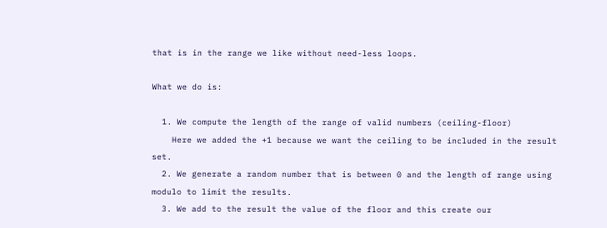that is in the range we like without need-less loops.

What we do is:

  1. We compute the length of the range of valid numbers (ceiling-floor)
    Here we added the +1 because we want the ceiling to be included in the result set.
  2. We generate a random number that is between 0 and the length of range using modulo to limit the results.
  3. We add to the result the value of the floor and this create our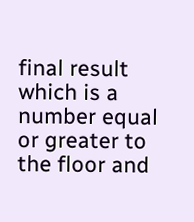final result which is a number equal or greater to the floor and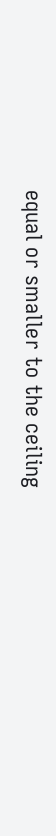equal or smaller to the ceiling